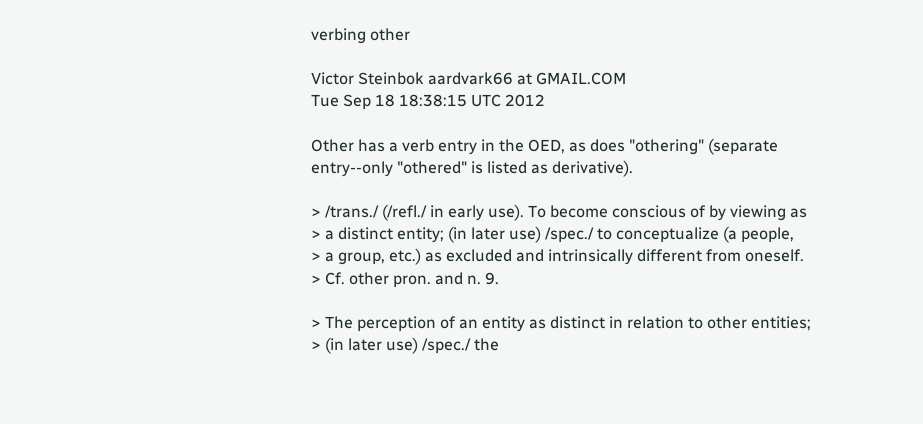verbing other

Victor Steinbok aardvark66 at GMAIL.COM
Tue Sep 18 18:38:15 UTC 2012

Other has a verb entry in the OED, as does "othering" (separate
entry--only "othered" is listed as derivative).

> /trans./ (/refl./ in early use). To become conscious of by viewing as
> a distinct entity; (in later use) /spec./ to conceptualize (a people,
> a group, etc.) as excluded and intrinsically different from oneself.
> Cf. other pron. and n. 9.

> The perception of an entity as distinct in relation to other entities;
> (in later use) /spec./ the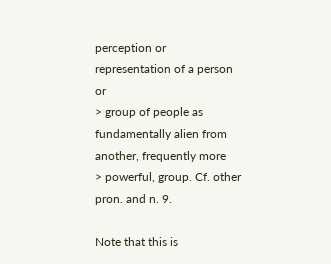perception or representation of a person or
> group of people as fundamentally alien from another, frequently more
> powerful, group. Cf. other pron. and n. 9.

Note that this is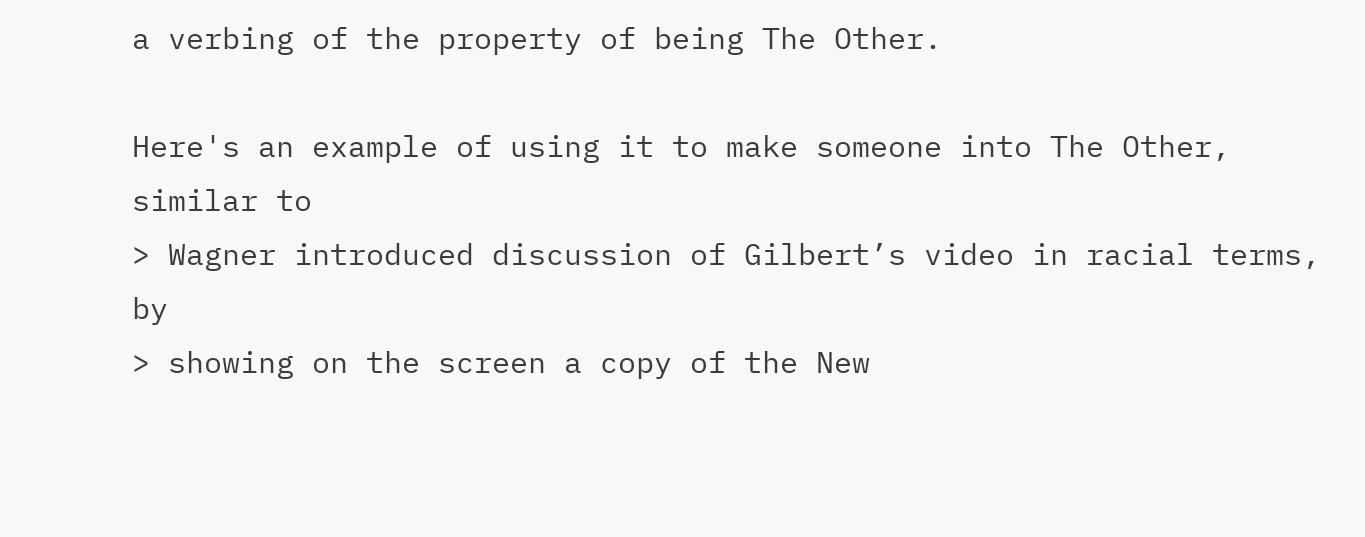a verbing of the property of being The Other.

Here's an example of using it to make someone into The Other, similar to
> Wagner introduced discussion of Gilbert’s video in racial terms, by
> showing on the screen a copy of the New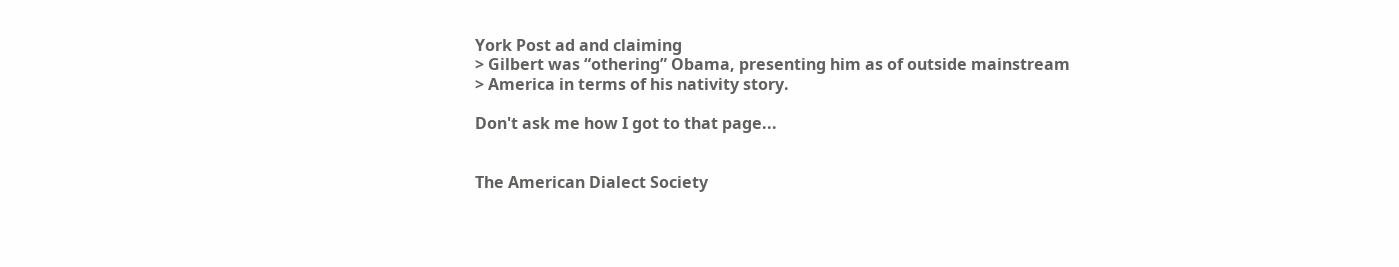York Post ad and claiming
> Gilbert was “othering” Obama, presenting him as of outside mainstream
> America in terms of his nativity story.

Don't ask me how I got to that page...


The American Dialect Society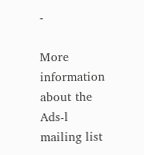-

More information about the Ads-l mailing list